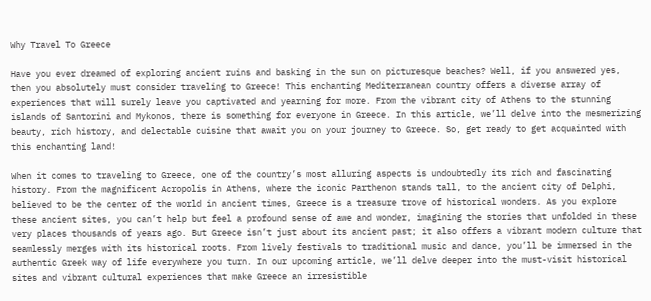Why Travel To Greece

Have you ever dreamed of exploring ancient ruins and basking in the sun on picturesque beaches? Well, if you answered yes, then you absolutely must consider traveling to Greece! This enchanting Mediterranean country offers a diverse array of experiences that will surely leave you captivated and yearning for more. From the vibrant city of Athens to the stunning islands of Santorini and Mykonos, there is something for everyone in Greece. In this article, we’ll delve into the mesmerizing beauty, rich history, and delectable cuisine that await you on your journey to Greece. So, get ready to get acquainted with this enchanting land!

When it comes to traveling to Greece, one of the country’s most alluring aspects is undoubtedly its rich and fascinating history. From the magnificent Acropolis in Athens, where the iconic Parthenon stands tall, to the ancient city of Delphi, believed to be the center of the world in ancient times, Greece is a treasure trove of historical wonders. As you explore these ancient sites, you can’t help but feel a profound sense of awe and wonder, imagining the stories that unfolded in these very places thousands of years ago. But Greece isn’t just about its ancient past; it also offers a vibrant modern culture that seamlessly merges with its historical roots. From lively festivals to traditional music and dance, you’ll be immersed in the authentic Greek way of life everywhere you turn. In our upcoming article, we’ll delve deeper into the must-visit historical sites and vibrant cultural experiences that make Greece an irresistible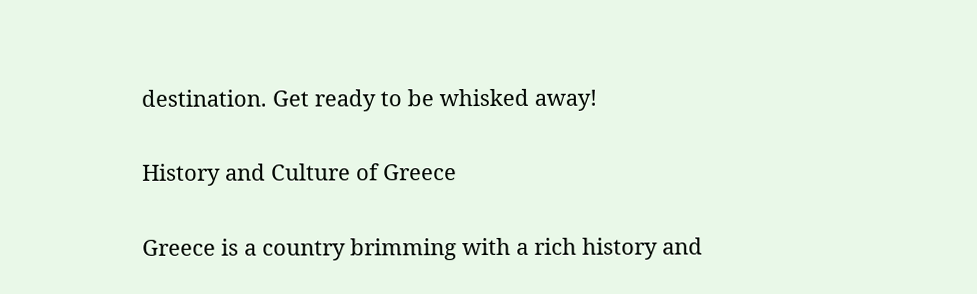destination. Get ready to be whisked away!

History and Culture of Greece

Greece is a country brimming with a rich history and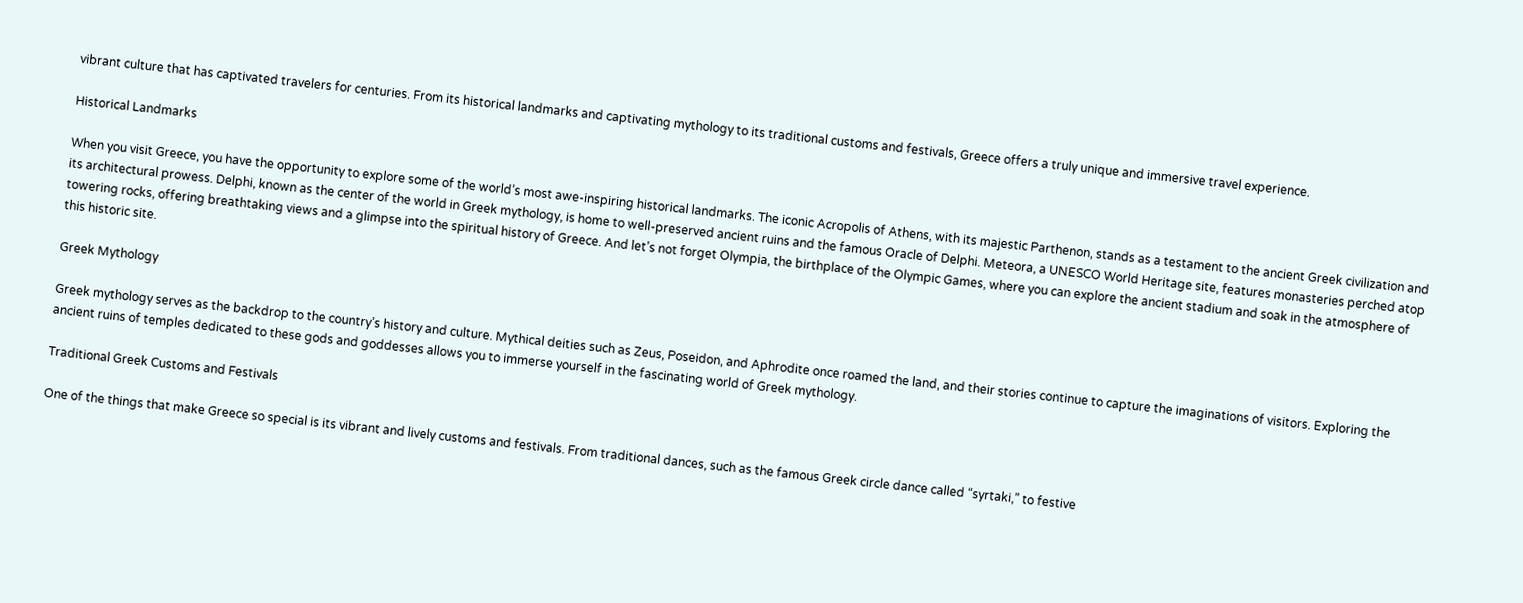vibrant culture that has captivated travelers for centuries. From its historical landmarks and captivating mythology to its traditional customs and festivals, Greece offers a truly unique and immersive travel experience.

Historical Landmarks

When you visit Greece, you have the opportunity to explore some of the world’s most awe-inspiring historical landmarks. The iconic Acropolis of Athens, with its majestic Parthenon, stands as a testament to the ancient Greek civilization and its architectural prowess. Delphi, known as the center of the world in Greek mythology, is home to well-preserved ancient ruins and the famous Oracle of Delphi. Meteora, a UNESCO World Heritage site, features monasteries perched atop towering rocks, offering breathtaking views and a glimpse into the spiritual history of Greece. And let’s not forget Olympia, the birthplace of the Olympic Games, where you can explore the ancient stadium and soak in the atmosphere of this historic site.

Greek Mythology

Greek mythology serves as the backdrop to the country’s history and culture. Mythical deities such as Zeus, Poseidon, and Aphrodite once roamed the land, and their stories continue to capture the imaginations of visitors. Exploring the ancient ruins of temples dedicated to these gods and goddesses allows you to immerse yourself in the fascinating world of Greek mythology.

Traditional Greek Customs and Festivals

One of the things that make Greece so special is its vibrant and lively customs and festivals. From traditional dances, such as the famous Greek circle dance called “syrtaki,” to festive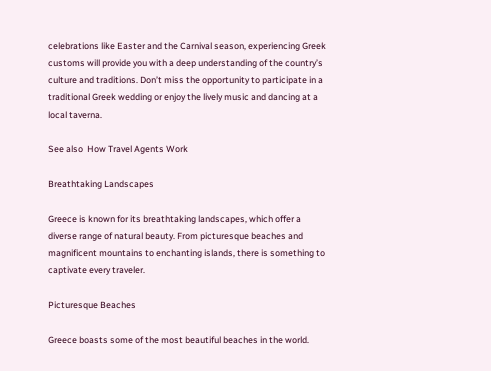celebrations like Easter and the Carnival season, experiencing Greek customs will provide you with a deep understanding of the country’s culture and traditions. Don’t miss the opportunity to participate in a traditional Greek wedding or enjoy the lively music and dancing at a local taverna.

See also  How Travel Agents Work

Breathtaking Landscapes

Greece is known for its breathtaking landscapes, which offer a diverse range of natural beauty. From picturesque beaches and magnificent mountains to enchanting islands, there is something to captivate every traveler.

Picturesque Beaches

Greece boasts some of the most beautiful beaches in the world.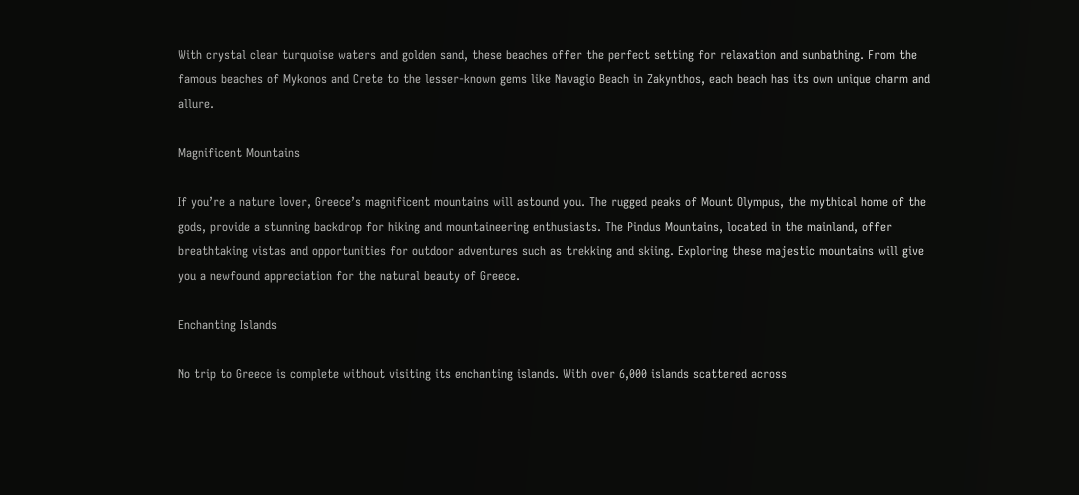With crystal clear turquoise waters and golden sand, these beaches offer the perfect setting for relaxation and sunbathing. From the famous beaches of Mykonos and Crete to the lesser-known gems like Navagio Beach in Zakynthos, each beach has its own unique charm and allure.

Magnificent Mountains

If you’re a nature lover, Greece’s magnificent mountains will astound you. The rugged peaks of Mount Olympus, the mythical home of the gods, provide a stunning backdrop for hiking and mountaineering enthusiasts. The Pindus Mountains, located in the mainland, offer breathtaking vistas and opportunities for outdoor adventures such as trekking and skiing. Exploring these majestic mountains will give you a newfound appreciation for the natural beauty of Greece.

Enchanting Islands

No trip to Greece is complete without visiting its enchanting islands. With over 6,000 islands scattered across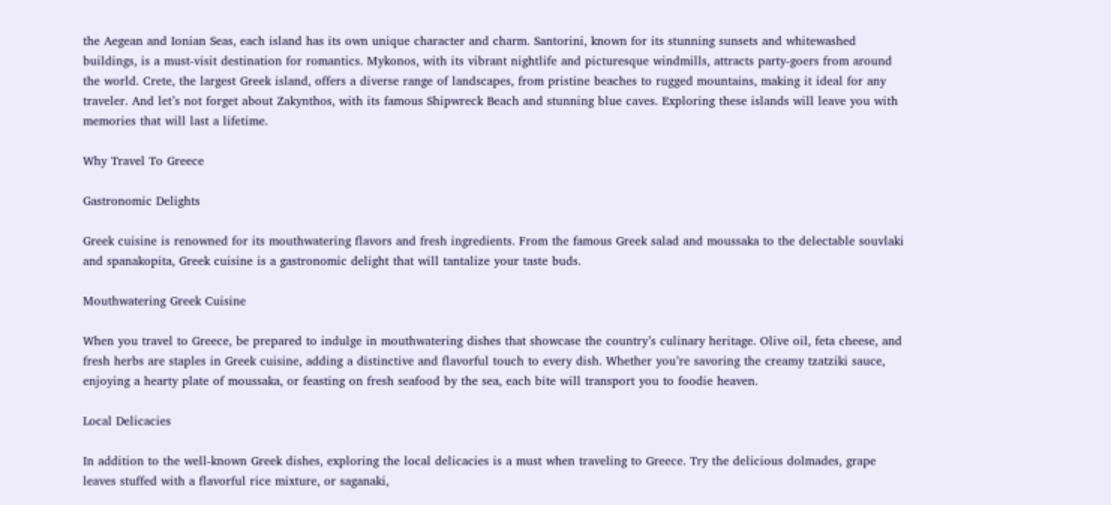the Aegean and Ionian Seas, each island has its own unique character and charm. Santorini, known for its stunning sunsets and whitewashed buildings, is a must-visit destination for romantics. Mykonos, with its vibrant nightlife and picturesque windmills, attracts party-goers from around the world. Crete, the largest Greek island, offers a diverse range of landscapes, from pristine beaches to rugged mountains, making it ideal for any traveler. And let’s not forget about Zakynthos, with its famous Shipwreck Beach and stunning blue caves. Exploring these islands will leave you with memories that will last a lifetime.

Why Travel To Greece

Gastronomic Delights

Greek cuisine is renowned for its mouthwatering flavors and fresh ingredients. From the famous Greek salad and moussaka to the delectable souvlaki and spanakopita, Greek cuisine is a gastronomic delight that will tantalize your taste buds.

Mouthwatering Greek Cuisine

When you travel to Greece, be prepared to indulge in mouthwatering dishes that showcase the country’s culinary heritage. Olive oil, feta cheese, and fresh herbs are staples in Greek cuisine, adding a distinctive and flavorful touch to every dish. Whether you’re savoring the creamy tzatziki sauce, enjoying a hearty plate of moussaka, or feasting on fresh seafood by the sea, each bite will transport you to foodie heaven.

Local Delicacies

In addition to the well-known Greek dishes, exploring the local delicacies is a must when traveling to Greece. Try the delicious dolmades, grape leaves stuffed with a flavorful rice mixture, or saganaki,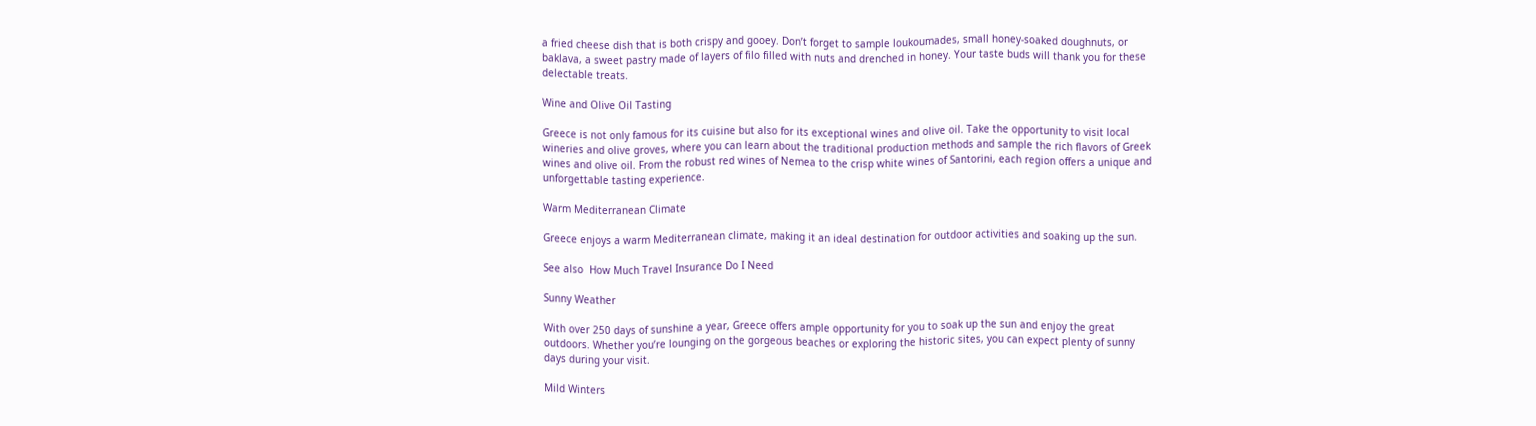a fried cheese dish that is both crispy and gooey. Don’t forget to sample loukoumades, small honey-soaked doughnuts, or baklava, a sweet pastry made of layers of filo filled with nuts and drenched in honey. Your taste buds will thank you for these delectable treats.

Wine and Olive Oil Tasting

Greece is not only famous for its cuisine but also for its exceptional wines and olive oil. Take the opportunity to visit local wineries and olive groves, where you can learn about the traditional production methods and sample the rich flavors of Greek wines and olive oil. From the robust red wines of Nemea to the crisp white wines of Santorini, each region offers a unique and unforgettable tasting experience.

Warm Mediterranean Climate

Greece enjoys a warm Mediterranean climate, making it an ideal destination for outdoor activities and soaking up the sun.

See also  How Much Travel Insurance Do I Need

Sunny Weather

With over 250 days of sunshine a year, Greece offers ample opportunity for you to soak up the sun and enjoy the great outdoors. Whether you’re lounging on the gorgeous beaches or exploring the historic sites, you can expect plenty of sunny days during your visit.

Mild Winters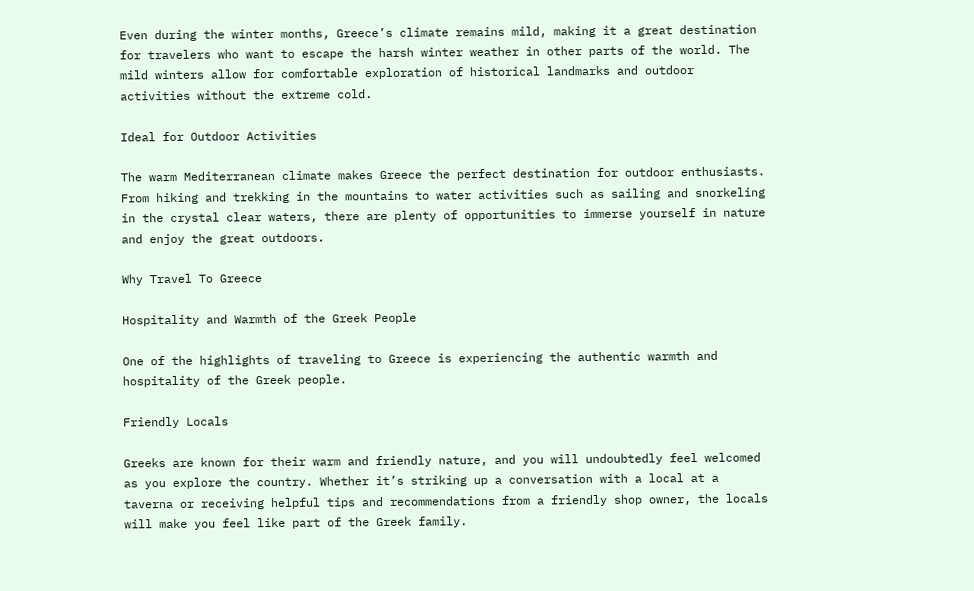Even during the winter months, Greece’s climate remains mild, making it a great destination for travelers who want to escape the harsh winter weather in other parts of the world. The mild winters allow for comfortable exploration of historical landmarks and outdoor activities without the extreme cold.

Ideal for Outdoor Activities

The warm Mediterranean climate makes Greece the perfect destination for outdoor enthusiasts. From hiking and trekking in the mountains to water activities such as sailing and snorkeling in the crystal clear waters, there are plenty of opportunities to immerse yourself in nature and enjoy the great outdoors.

Why Travel To Greece

Hospitality and Warmth of the Greek People

One of the highlights of traveling to Greece is experiencing the authentic warmth and hospitality of the Greek people.

Friendly Locals

Greeks are known for their warm and friendly nature, and you will undoubtedly feel welcomed as you explore the country. Whether it’s striking up a conversation with a local at a taverna or receiving helpful tips and recommendations from a friendly shop owner, the locals will make you feel like part of the Greek family.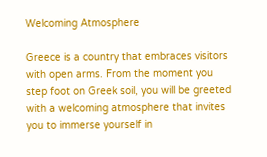Welcoming Atmosphere

Greece is a country that embraces visitors with open arms. From the moment you step foot on Greek soil, you will be greeted with a welcoming atmosphere that invites you to immerse yourself in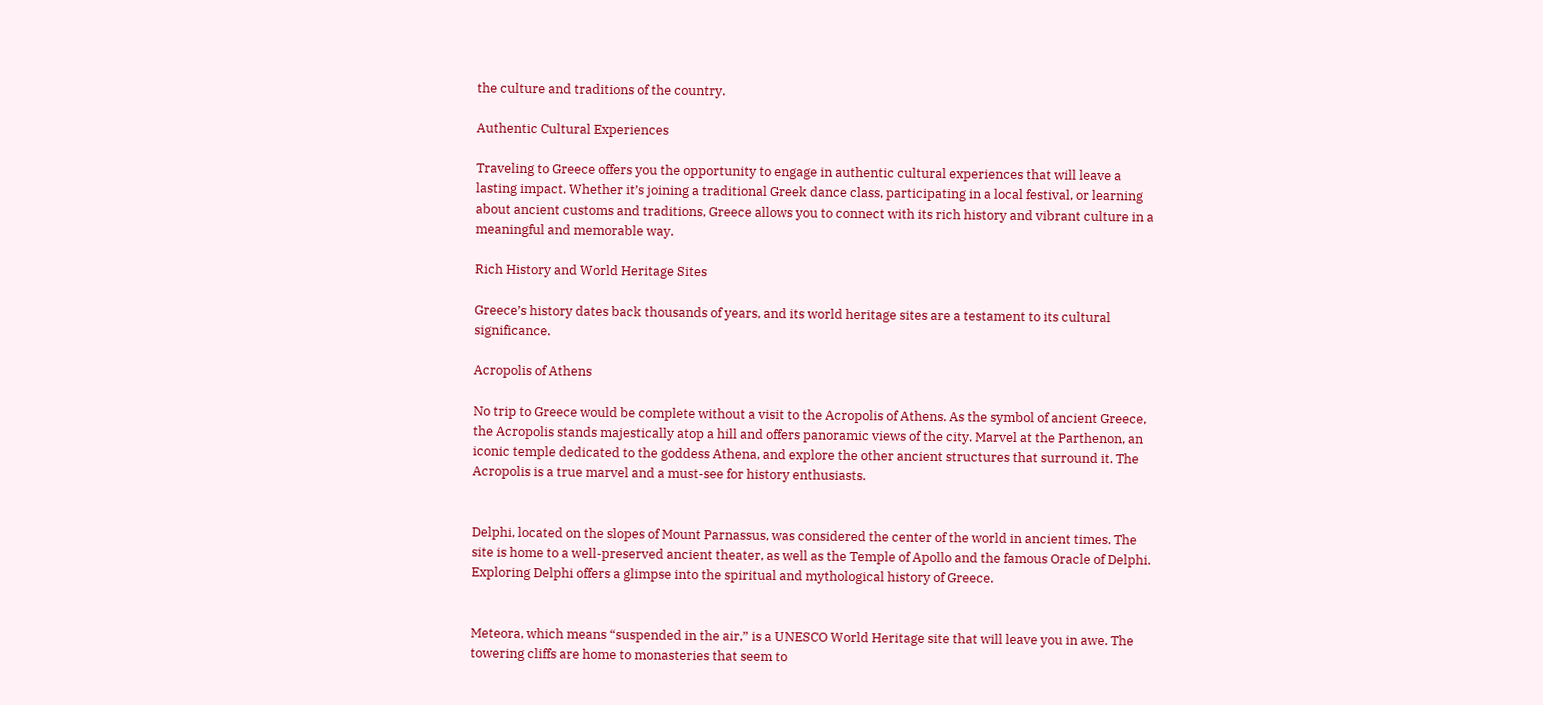the culture and traditions of the country.

Authentic Cultural Experiences

Traveling to Greece offers you the opportunity to engage in authentic cultural experiences that will leave a lasting impact. Whether it’s joining a traditional Greek dance class, participating in a local festival, or learning about ancient customs and traditions, Greece allows you to connect with its rich history and vibrant culture in a meaningful and memorable way.

Rich History and World Heritage Sites

Greece’s history dates back thousands of years, and its world heritage sites are a testament to its cultural significance.

Acropolis of Athens

No trip to Greece would be complete without a visit to the Acropolis of Athens. As the symbol of ancient Greece, the Acropolis stands majestically atop a hill and offers panoramic views of the city. Marvel at the Parthenon, an iconic temple dedicated to the goddess Athena, and explore the other ancient structures that surround it. The Acropolis is a true marvel and a must-see for history enthusiasts.


Delphi, located on the slopes of Mount Parnassus, was considered the center of the world in ancient times. The site is home to a well-preserved ancient theater, as well as the Temple of Apollo and the famous Oracle of Delphi. Exploring Delphi offers a glimpse into the spiritual and mythological history of Greece.


Meteora, which means “suspended in the air,” is a UNESCO World Heritage site that will leave you in awe. The towering cliffs are home to monasteries that seem to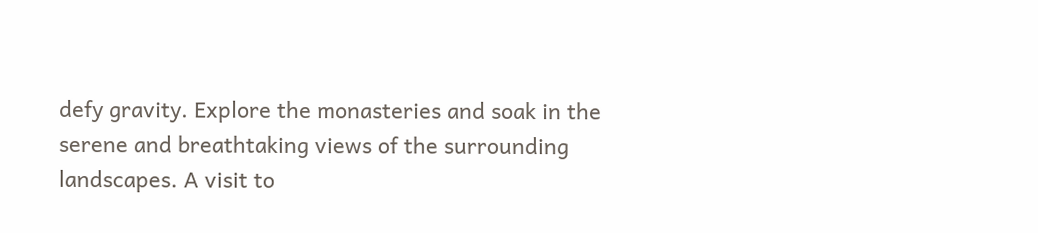defy gravity. Explore the monasteries and soak in the serene and breathtaking views of the surrounding landscapes. A visit to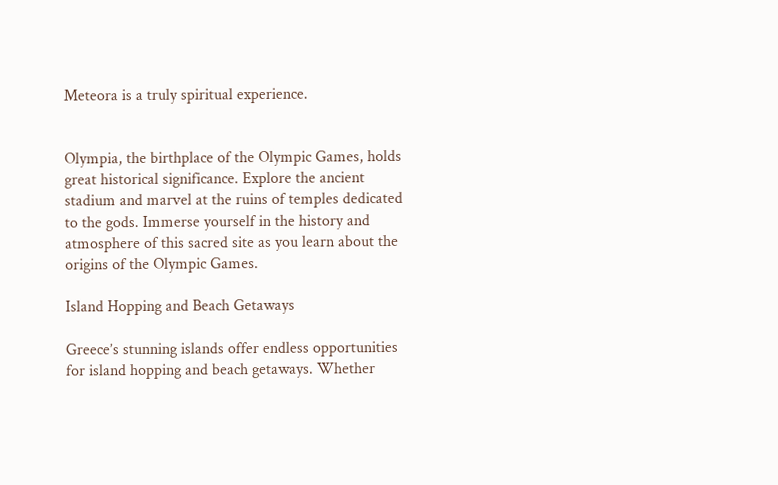Meteora is a truly spiritual experience.


Olympia, the birthplace of the Olympic Games, holds great historical significance. Explore the ancient stadium and marvel at the ruins of temples dedicated to the gods. Immerse yourself in the history and atmosphere of this sacred site as you learn about the origins of the Olympic Games.

Island Hopping and Beach Getaways

Greece’s stunning islands offer endless opportunities for island hopping and beach getaways. Whether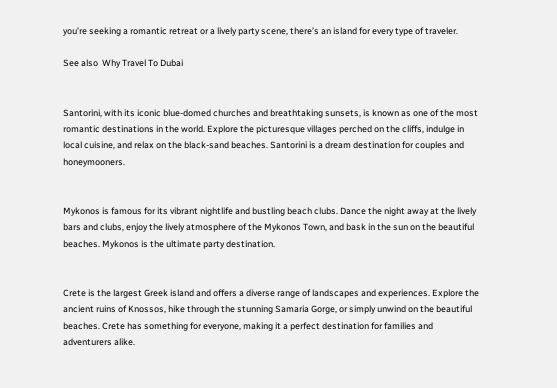you’re seeking a romantic retreat or a lively party scene, there’s an island for every type of traveler.

See also  Why Travel To Dubai


Santorini, with its iconic blue-domed churches and breathtaking sunsets, is known as one of the most romantic destinations in the world. Explore the picturesque villages perched on the cliffs, indulge in local cuisine, and relax on the black-sand beaches. Santorini is a dream destination for couples and honeymooners.


Mykonos is famous for its vibrant nightlife and bustling beach clubs. Dance the night away at the lively bars and clubs, enjoy the lively atmosphere of the Mykonos Town, and bask in the sun on the beautiful beaches. Mykonos is the ultimate party destination.


Crete is the largest Greek island and offers a diverse range of landscapes and experiences. Explore the ancient ruins of Knossos, hike through the stunning Samaria Gorge, or simply unwind on the beautiful beaches. Crete has something for everyone, making it a perfect destination for families and adventurers alike.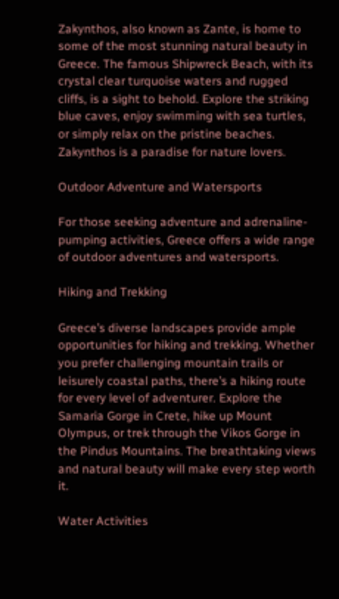Zakynthos, also known as Zante, is home to some of the most stunning natural beauty in Greece. The famous Shipwreck Beach, with its crystal clear turquoise waters and rugged cliffs, is a sight to behold. Explore the striking blue caves, enjoy swimming with sea turtles, or simply relax on the pristine beaches. Zakynthos is a paradise for nature lovers.

Outdoor Adventure and Watersports

For those seeking adventure and adrenaline-pumping activities, Greece offers a wide range of outdoor adventures and watersports.

Hiking and Trekking

Greece’s diverse landscapes provide ample opportunities for hiking and trekking. Whether you prefer challenging mountain trails or leisurely coastal paths, there’s a hiking route for every level of adventurer. Explore the Samaria Gorge in Crete, hike up Mount Olympus, or trek through the Vikos Gorge in the Pindus Mountains. The breathtaking views and natural beauty will make every step worth it.

Water Activities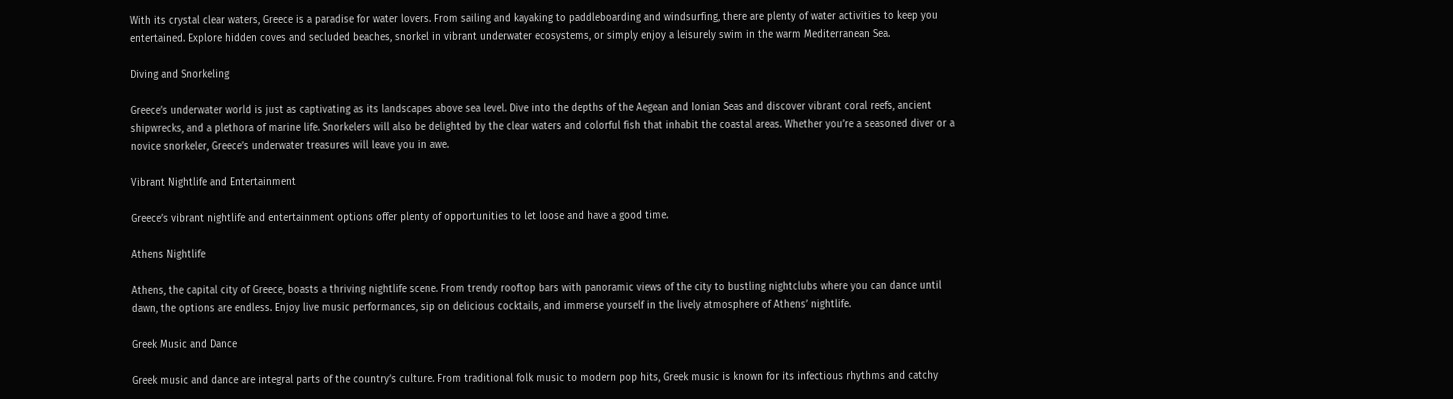With its crystal clear waters, Greece is a paradise for water lovers. From sailing and kayaking to paddleboarding and windsurfing, there are plenty of water activities to keep you entertained. Explore hidden coves and secluded beaches, snorkel in vibrant underwater ecosystems, or simply enjoy a leisurely swim in the warm Mediterranean Sea.

Diving and Snorkeling

Greece’s underwater world is just as captivating as its landscapes above sea level. Dive into the depths of the Aegean and Ionian Seas and discover vibrant coral reefs, ancient shipwrecks, and a plethora of marine life. Snorkelers will also be delighted by the clear waters and colorful fish that inhabit the coastal areas. Whether you’re a seasoned diver or a novice snorkeler, Greece’s underwater treasures will leave you in awe.

Vibrant Nightlife and Entertainment

Greece’s vibrant nightlife and entertainment options offer plenty of opportunities to let loose and have a good time.

Athens Nightlife

Athens, the capital city of Greece, boasts a thriving nightlife scene. From trendy rooftop bars with panoramic views of the city to bustling nightclubs where you can dance until dawn, the options are endless. Enjoy live music performances, sip on delicious cocktails, and immerse yourself in the lively atmosphere of Athens’ nightlife.

Greek Music and Dance

Greek music and dance are integral parts of the country’s culture. From traditional folk music to modern pop hits, Greek music is known for its infectious rhythms and catchy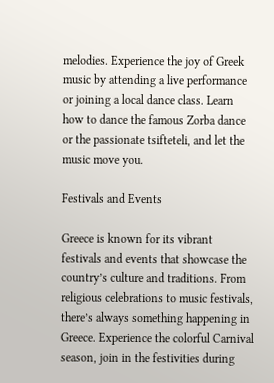melodies. Experience the joy of Greek music by attending a live performance or joining a local dance class. Learn how to dance the famous Zorba dance or the passionate tsifteteli, and let the music move you.

Festivals and Events

Greece is known for its vibrant festivals and events that showcase the country’s culture and traditions. From religious celebrations to music festivals, there’s always something happening in Greece. Experience the colorful Carnival season, join in the festivities during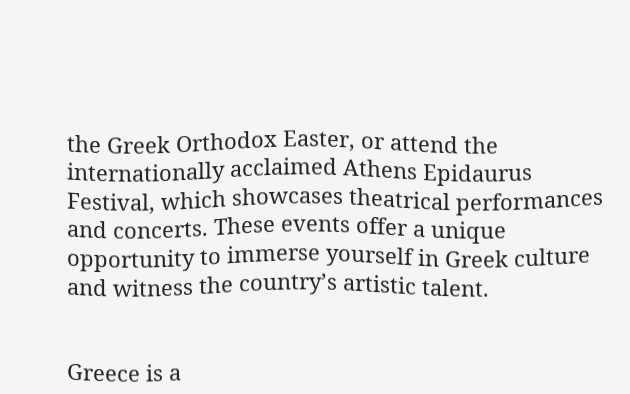the Greek Orthodox Easter, or attend the internationally acclaimed Athens Epidaurus Festival, which showcases theatrical performances and concerts. These events offer a unique opportunity to immerse yourself in Greek culture and witness the country’s artistic talent.


Greece is a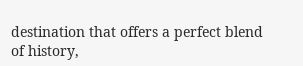destination that offers a perfect blend of history,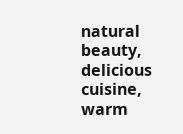natural beauty, delicious cuisine, warm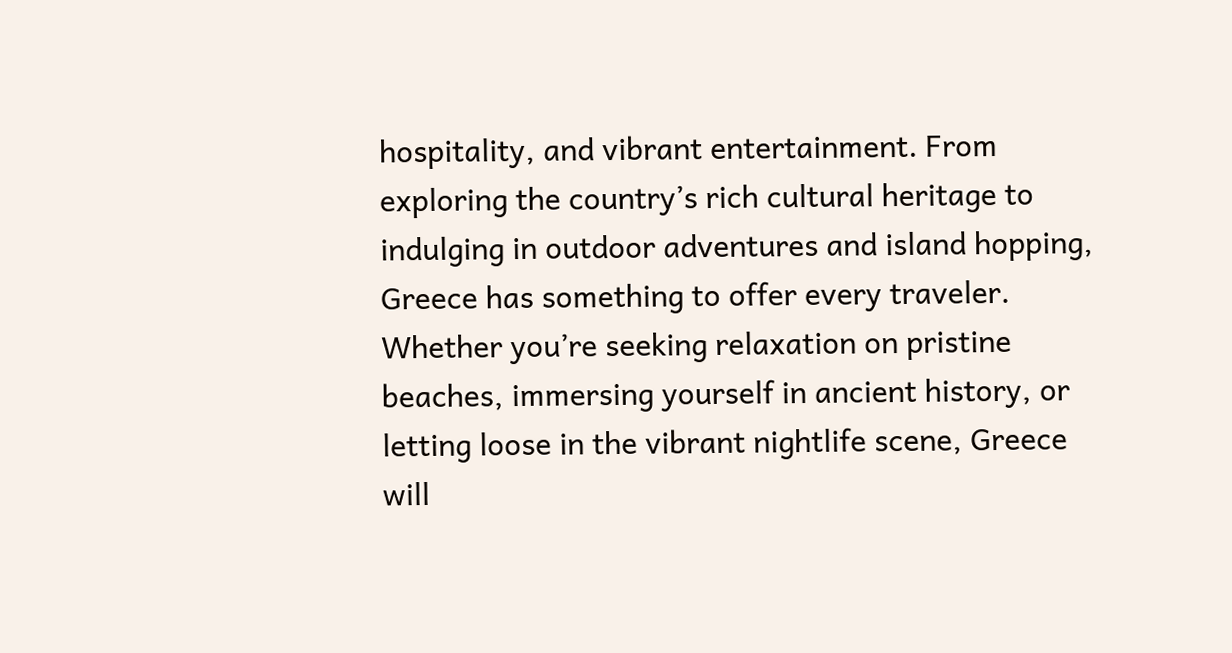hospitality, and vibrant entertainment. From exploring the country’s rich cultural heritage to indulging in outdoor adventures and island hopping, Greece has something to offer every traveler. Whether you’re seeking relaxation on pristine beaches, immersing yourself in ancient history, or letting loose in the vibrant nightlife scene, Greece will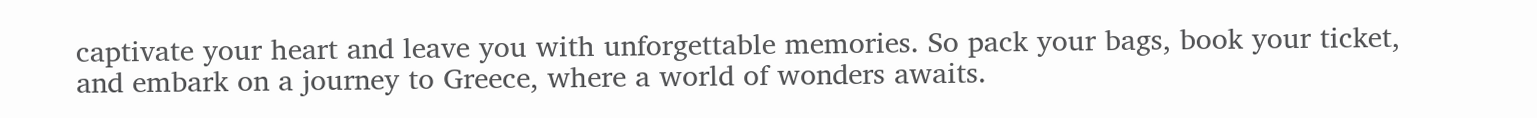captivate your heart and leave you with unforgettable memories. So pack your bags, book your ticket, and embark on a journey to Greece, where a world of wonders awaits.